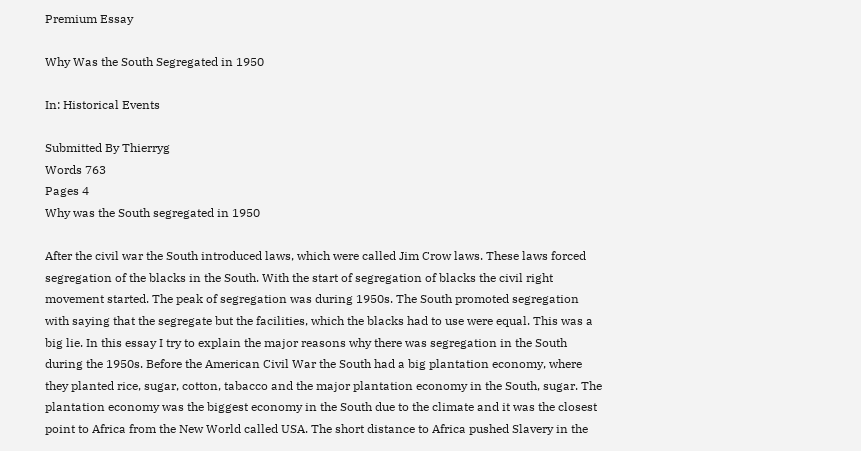Premium Essay

Why Was the South Segregated in 1950

In: Historical Events

Submitted By Thierryg
Words 763
Pages 4
Why was the South segregated in 1950

After the civil war the South introduced laws, which were called Jim Crow laws. These laws forced segregation of the blacks in the South. With the start of segregation of blacks the civil right movement started. The peak of segregation was during 1950s. The South promoted segregation with saying that the segregate but the facilities, which the blacks had to use were equal. This was a big lie. In this essay I try to explain the major reasons why there was segregation in the South during the 1950s. Before the American Civil War the South had a big plantation economy, where they planted rice, sugar, cotton, tabacco and the major plantation economy in the South, sugar. The plantation economy was the biggest economy in the South due to the climate and it was the closest point to Africa from the New World called USA. The short distance to Africa pushed Slavery in the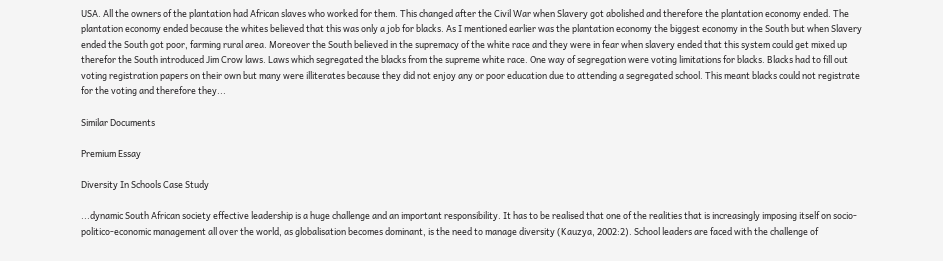USA. All the owners of the plantation had African slaves who worked for them. This changed after the Civil War when Slavery got abolished and therefore the plantation economy ended. The plantation economy ended because the whites believed that this was only a job for blacks. As I mentioned earlier was the plantation economy the biggest economy in the South but when Slavery ended the South got poor, farming rural area. Moreover the South believed in the supremacy of the white race and they were in fear when slavery ended that this system could get mixed up therefor the South introduced Jim Crow laws. Laws which segregated the blacks from the supreme white race. One way of segregation were voting limitations for blacks. Blacks had to fill out voting registration papers on their own but many were illiterates because they did not enjoy any or poor education due to attending a segregated school. This meant blacks could not registrate for the voting and therefore they...

Similar Documents

Premium Essay

Diversity In Schools Case Study

...dynamic South African society effective leadership is a huge challenge and an important responsibility. It has to be realised that one of the realities that is increasingly imposing itself on socio-politico-economic management all over the world, as globalisation becomes dominant, is the need to manage diversity (Kauzya, 2002:2). School leaders are faced with the challenge of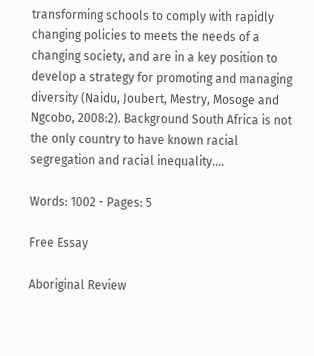transforming schools to comply with rapidly changing policies to meets the needs of a changing society, and are in a key position to develop a strategy for promoting and managing diversity (Naidu, Joubert, Mestry, Mosoge and Ngcobo, 2008:2). Background South Africa is not the only country to have known racial segregation and racial inequality....

Words: 1002 - Pages: 5

Free Essay

Aboriginal Review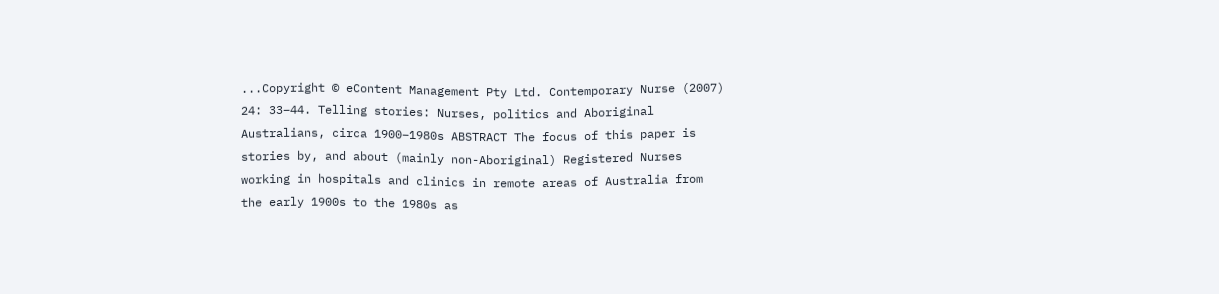...Copyright © eContent Management Pty Ltd. Contemporary Nurse (2007) 24: 33–44. Telling stories: Nurses, politics and Aboriginal Australians, circa 1900–1980s ABSTRACT The focus of this paper is stories by, and about (mainly non-Aboriginal) Registered Nurses working in hospitals and clinics in remote areas of Australia from the early 1900s to the 1980s as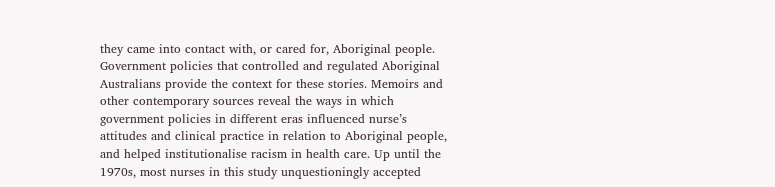they came into contact with, or cared for, Aboriginal people. Government policies that controlled and regulated Aboriginal Australians provide the context for these stories. Memoirs and other contemporary sources reveal the ways in which government policies in different eras influenced nurse’s attitudes and clinical practice in relation to Aboriginal people, and helped institutionalise racism in health care. Up until the 1970s, most nurses in this study unquestioningly accepted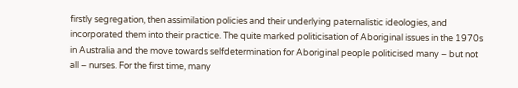firstly segregation, then assimilation policies and their underlying paternalistic ideologies, and incorporated them into their practice. The quite marked politicisation of Aboriginal issues in the 1970s in Australia and the move towards selfdetermination for Aboriginal people politicised many – but not all – nurses. For the first time, many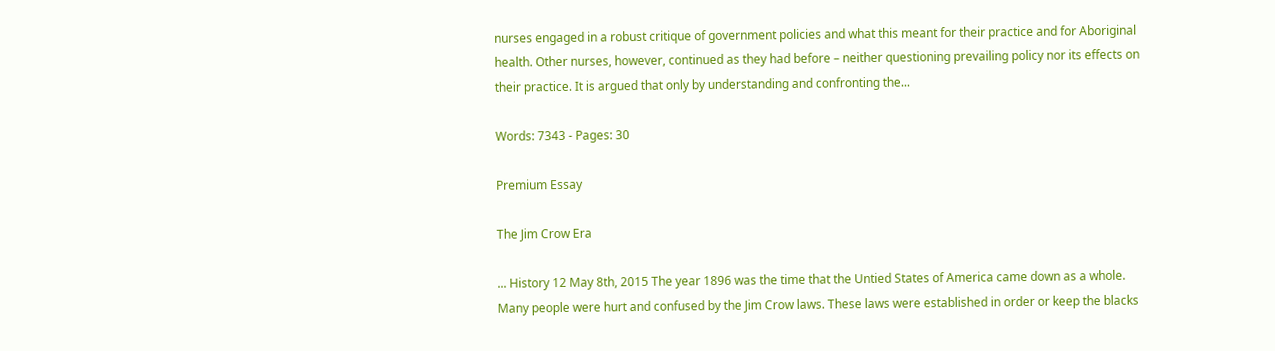nurses engaged in a robust critique of government policies and what this meant for their practice and for Aboriginal health. Other nurses, however, continued as they had before – neither questioning prevailing policy nor its effects on their practice. It is argued that only by understanding and confronting the...

Words: 7343 - Pages: 30

Premium Essay

The Jim Crow Era

... History 12 May 8th, 2015 The year 1896 was the time that the Untied States of America came down as a whole. Many people were hurt and confused by the Jim Crow laws. These laws were established in order or keep the blacks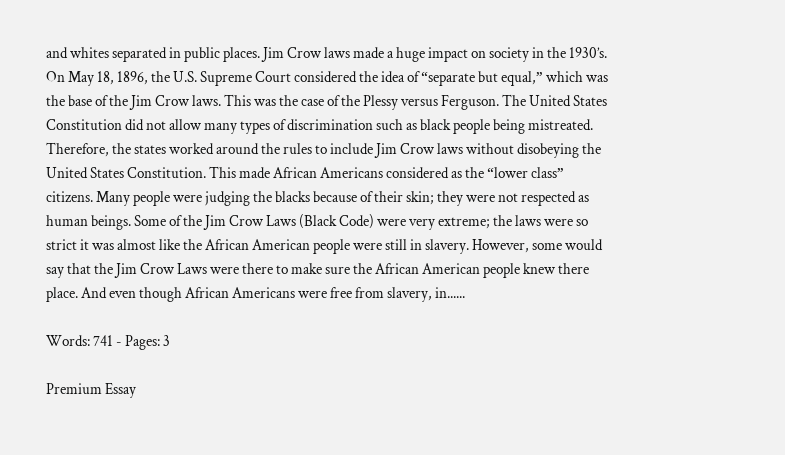and whites separated in public places. Jim Crow laws made a huge impact on society in the 1930’s. On May 18, 1896, the U.S. Supreme Court considered the idea of “separate but equal,” which was the base of the Jim Crow laws. This was the case of the Plessy versus Ferguson. The United States Constitution did not allow many types of discrimination such as black people being mistreated. Therefore, the states worked around the rules to include Jim Crow laws without disobeying the United States Constitution. This made African Americans considered as the “lower class” citizens. Many people were judging the blacks because of their skin; they were not respected as human beings. Some of the Jim Crow Laws (Black Code) were very extreme; the laws were so strict it was almost like the African American people were still in slavery. However, some would say that the Jim Crow Laws were there to make sure the African American people knew there place. And even though African Americans were free from slavery, in......

Words: 741 - Pages: 3

Premium Essay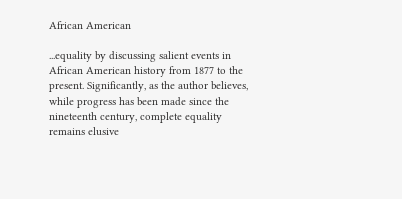African American

...equality by discussing salient events in African American history from 1877 to the present. Significantly, as the author believes, while progress has been made since the nineteenth century, complete equality remains elusive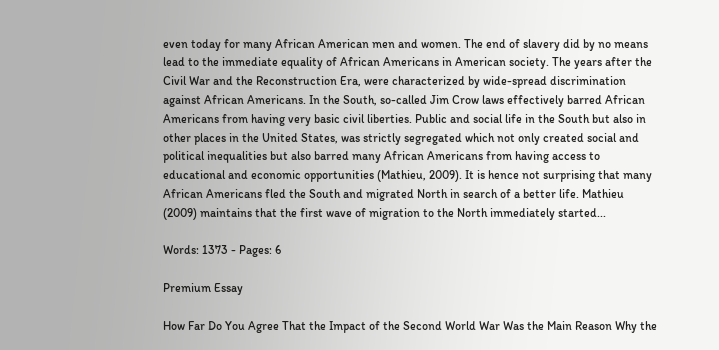even today for many African American men and women. The end of slavery did by no means lead to the immediate equality of African Americans in American society. The years after the Civil War and the Reconstruction Era, were characterized by wide-spread discrimination against African Americans. In the South, so-called Jim Crow laws effectively barred African Americans from having very basic civil liberties. Public and social life in the South but also in other places in the United States, was strictly segregated which not only created social and political inequalities but also barred many African Americans from having access to educational and economic opportunities (Mathieu, 2009). It is hence not surprising that many African Americans fled the South and migrated North in search of a better life. Mathieu (2009) maintains that the first wave of migration to the North immediately started...

Words: 1373 - Pages: 6

Premium Essay

How Far Do You Agree That the Impact of the Second World War Was the Main Reason Why the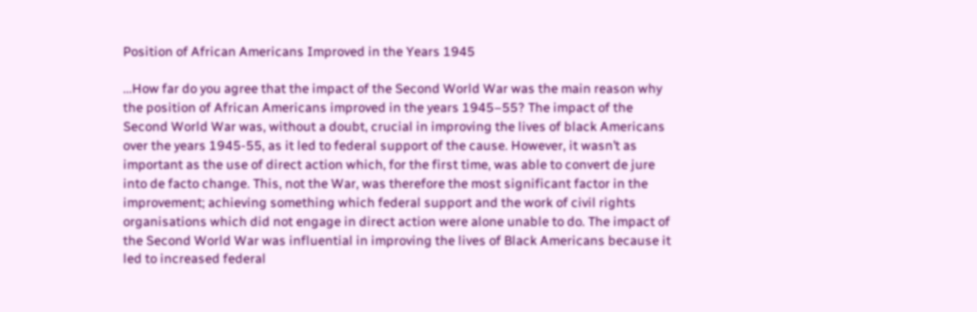Position of African Americans Improved in the Years 1945

...How far do you agree that the impact of the Second World War was the main reason why the position of African Americans improved in the years 1945–55? The impact of the Second World War was, without a doubt, crucial in improving the lives of black Americans over the years 1945-55, as it led to federal support of the cause. However, it wasn’t as important as the use of direct action which, for the first time, was able to convert de jure into de facto change. This, not the War, was therefore the most significant factor in the improvement; achieving something which federal support and the work of civil rights organisations which did not engage in direct action were alone unable to do. The impact of the Second World War was influential in improving the lives of Black Americans because it led to increased federal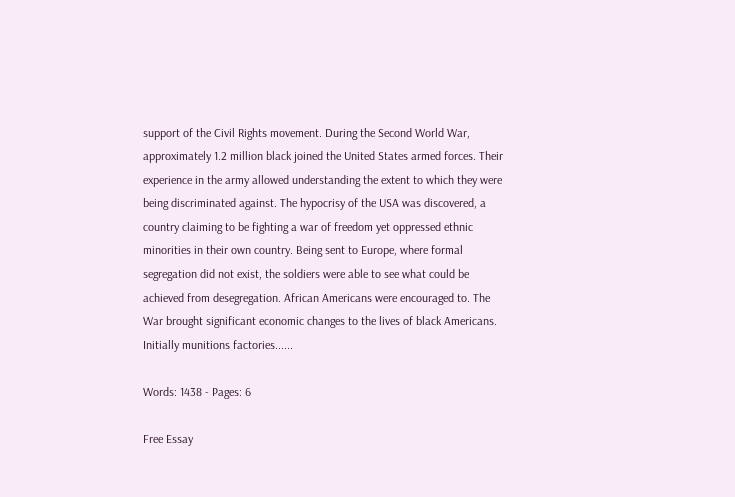support of the Civil Rights movement. During the Second World War, approximately 1.2 million black joined the United States armed forces. Their experience in the army allowed understanding the extent to which they were being discriminated against. The hypocrisy of the USA was discovered, a country claiming to be fighting a war of freedom yet oppressed ethnic minorities in their own country. Being sent to Europe, where formal segregation did not exist, the soldiers were able to see what could be achieved from desegregation. African Americans were encouraged to. The War brought significant economic changes to the lives of black Americans. Initially munitions factories......

Words: 1438 - Pages: 6

Free Essay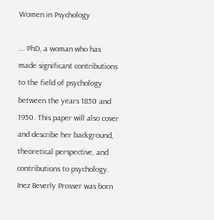Women in Psychology

... PhD, a woman who has made significant contributions to the field of psychology between the years 1850 and 1950. This paper will also cover and describe her background, theoretical perspective, and contributions to psychology. Inez Beverly Prosser was born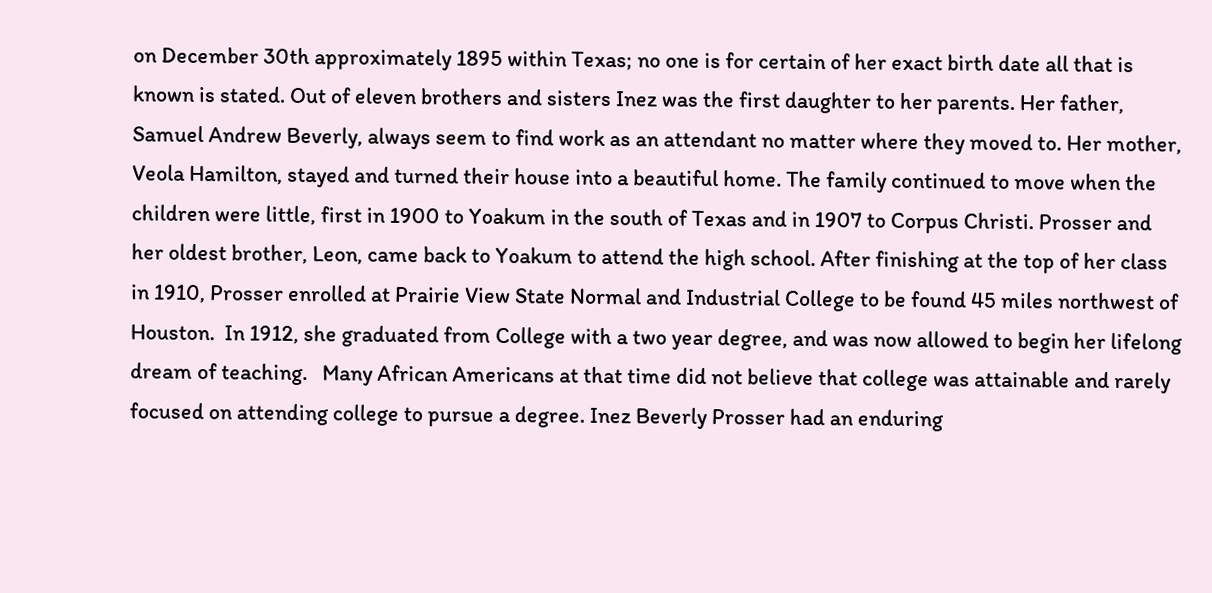on December 30th approximately 1895 within Texas; no one is for certain of her exact birth date all that is known is stated. Out of eleven brothers and sisters Inez was the first daughter to her parents. Her father, Samuel Andrew Beverly, always seem to find work as an attendant no matter where they moved to. Her mother, Veola Hamilton, stayed and turned their house into a beautiful home. The family continued to move when the children were little, first in 1900 to Yoakum in the south of Texas and in 1907 to Corpus Christi. Prosser and her oldest brother, Leon, came back to Yoakum to attend the high school. After finishing at the top of her class in 1910, Prosser enrolled at Prairie View State Normal and Industrial College to be found 45 miles northwest of Houston.  In 1912, she graduated from College with a two year degree, and was now allowed to begin her lifelong dream of teaching.   Many African Americans at that time did not believe that college was attainable and rarely focused on attending college to pursue a degree. Inez Beverly Prosser had an enduring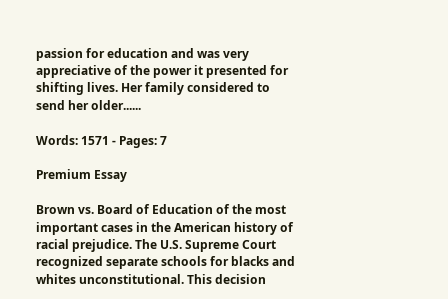passion for education and was very appreciative of the power it presented for shifting lives. Her family considered to send her older......

Words: 1571 - Pages: 7

Premium Essay

Brown vs. Board of Education of the most important cases in the American history of racial prejudice. The U.S. Supreme Court recognized separate schools for blacks and whites unconstitutional. This decision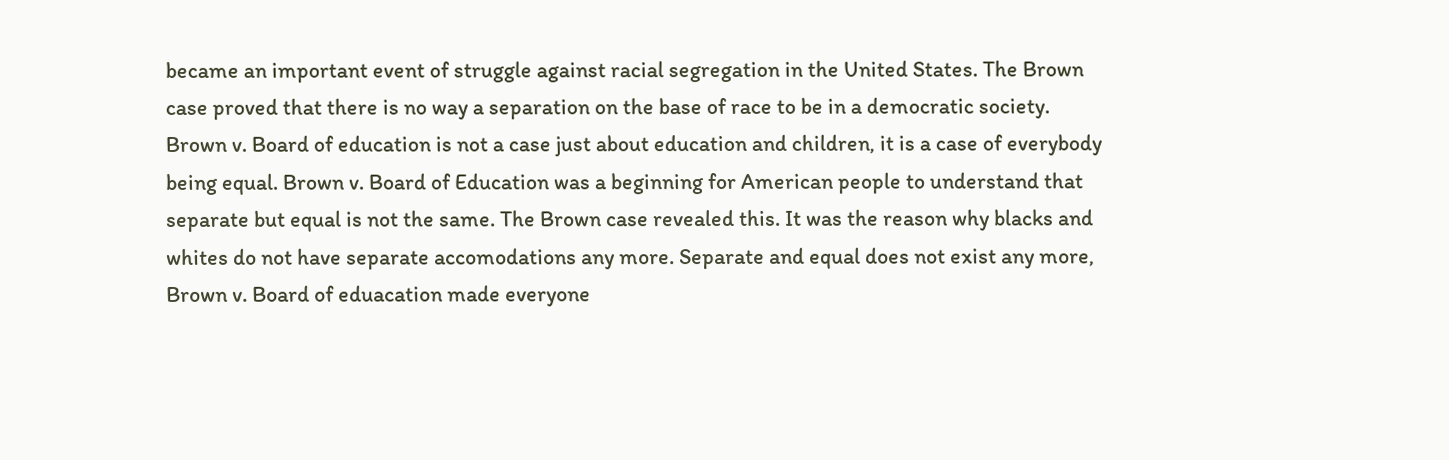became an important event of struggle against racial segregation in the United States. The Brown case proved that there is no way a separation on the base of race to be in a democratic society. Brown v. Board of education is not a case just about education and children, it is a case of everybody being equal. Brown v. Board of Education was a beginning for American people to understand that separate but equal is not the same. The Brown case revealed this. It was the reason why blacks and whites do not have separate accomodations any more. Separate and equal does not exist any more, Brown v. Board of eduacation made everyone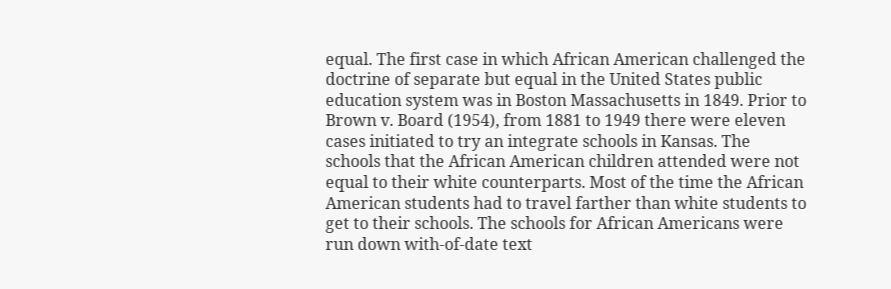equal. The first case in which African American challenged the doctrine of separate but equal in the United States public education system was in Boston Massachusetts in 1849. Prior to Brown v. Board (1954), from 1881 to 1949 there were eleven cases initiated to try an integrate schools in Kansas. The schools that the African American children attended were not equal to their white counterparts. Most of the time the African American students had to travel farther than white students to get to their schools. The schools for African Americans were run down with-of-date text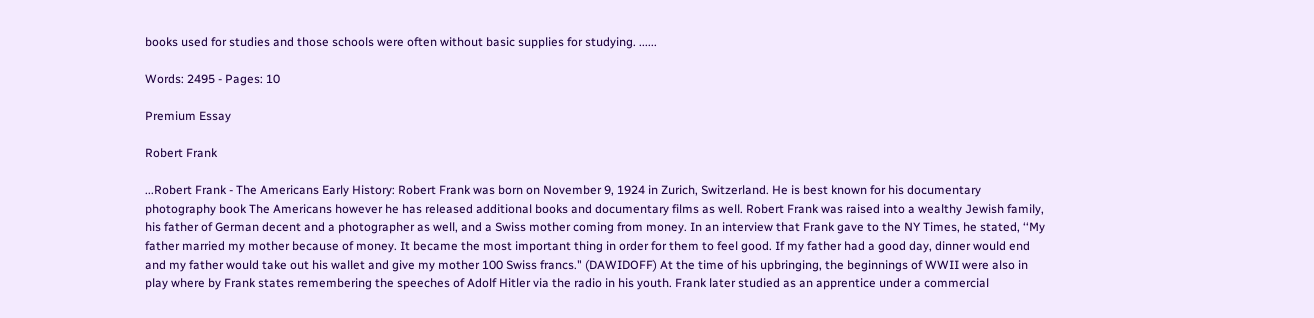books used for studies and those schools were often without basic supplies for studying. ......

Words: 2495 - Pages: 10

Premium Essay

Robert Frank

...Robert Frank - The Americans Early History: Robert Frank was born on November 9, 1924 in Zurich, Switzerland. He is best known for his documentary photography book The Americans however he has released additional books and documentary films as well. Robert Frank was raised into a wealthy Jewish family, his father of German decent and a photographer as well, and a Swiss mother coming from money. In an interview that Frank gave to the NY Times, he stated, ‘‘My father married my mother because of money. It became the most important thing in order for them to feel good. If my father had a good day, dinner would end and my father would take out his wallet and give my mother 100 Swiss francs." (DAWIDOFF) At the time of his upbringing, the beginnings of WWII were also in play where by Frank states remembering the speeches of Adolf Hitler via the radio in his youth. Frank later studied as an apprentice under a commercial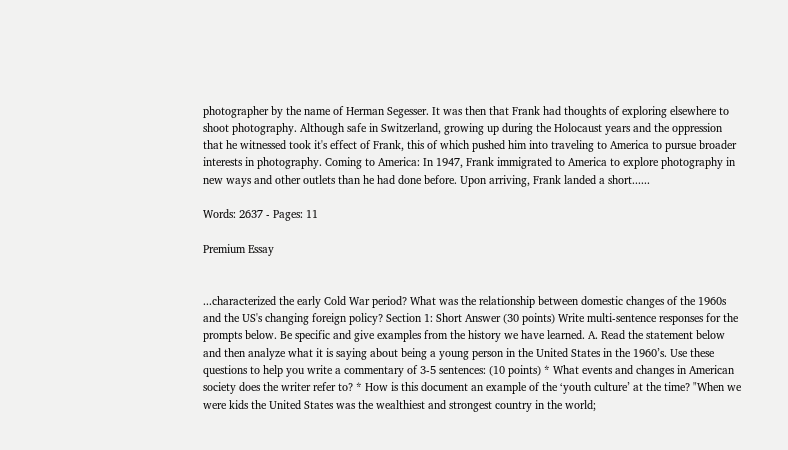photographer by the name of Herman Segesser. It was then that Frank had thoughts of exploring elsewhere to shoot photography. Although safe in Switzerland, growing up during the Holocaust years and the oppression that he witnessed took it's effect of Frank, this of which pushed him into traveling to America to pursue broader interests in photography. Coming to America: In 1947, Frank immigrated to America to explore photography in new ways and other outlets than he had done before. Upon arriving, Frank landed a short......

Words: 2637 - Pages: 11

Premium Essay


...characterized the early Cold War period? What was the relationship between domestic changes of the 1960s and the US's changing foreign policy? Section 1: Short Answer (30 points) Write multi-sentence responses for the prompts below. Be specific and give examples from the history we have learned. A. Read the statement below and then analyze what it is saying about being a young person in the United States in the 1960’s. Use these questions to help you write a commentary of 3-5 sentences: (10 points) * What events and changes in American society does the writer refer to? * How is this document an example of the ‘youth culture’ at the time? "When we were kids the United States was the wealthiest and strongest country in the world;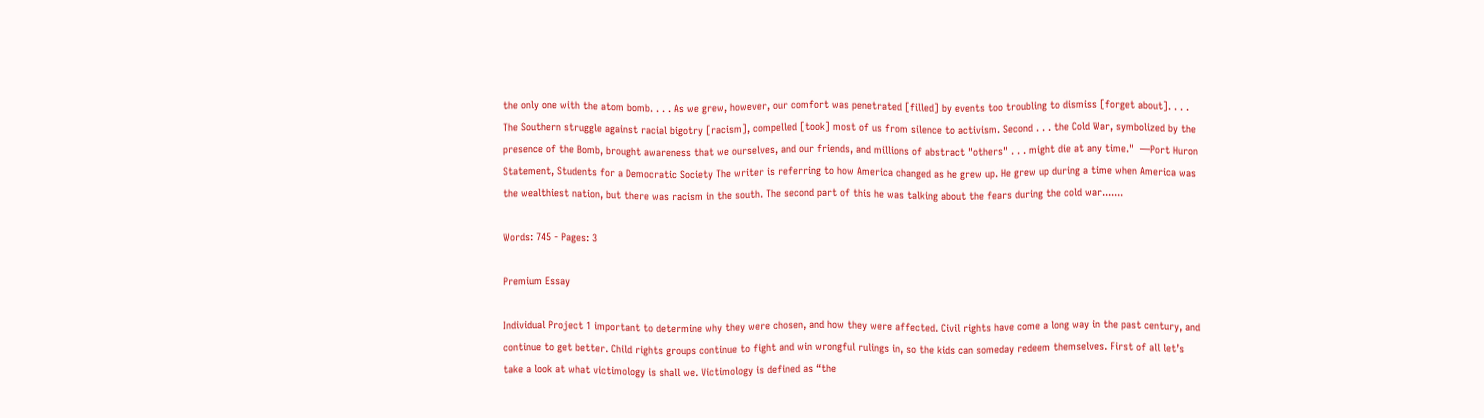the only one with the atom bomb. . . . As we grew, however, our comfort was penetrated [filled] by events too troubling to dismiss [forget about]. . . . The Southern struggle against racial bigotry [racism], compelled [took] most of us from silence to activism. Second . . . the Cold War, symbolized by the presence of the Bomb, brought awareness that we ourselves, and our friends, and millions of abstract "others" . . . might die at any time."  —Port Huron Statement, Students for a Democratic Society The writer is referring to how America changed as he grew up. He grew up during a time when America was the wealthiest nation, but there was racism in the south. The second part of this he was talking about the fears during the cold war.......

Words: 745 - Pages: 3

Premium Essay

Individual Project 1 important to determine why they were chosen, and how they were affected. Civil rights have come a long way in the past century, and continue to get better. Child rights groups continue to fight and win wrongful rulings in, so the kids can someday redeem themselves. First of all let’s take a look at what victimology is shall we. Victimology is defined as “the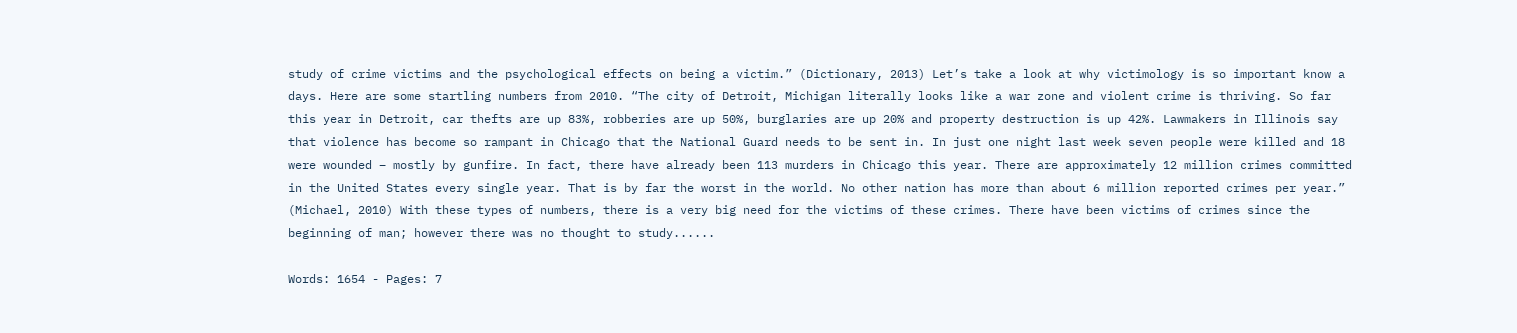study of crime victims and the psychological effects on being a victim.” (Dictionary, 2013) Let’s take a look at why victimology is so important know a days. Here are some startling numbers from 2010. “The city of Detroit, Michigan literally looks like a war zone and violent crime is thriving. So far this year in Detroit, car thefts are up 83%, robberies are up 50%, burglaries are up 20% and property destruction is up 42%. Lawmakers in Illinois say that violence has become so rampant in Chicago that the National Guard needs to be sent in. In just one night last week seven people were killed and 18 were wounded – mostly by gunfire. In fact, there have already been 113 murders in Chicago this year. There are approximately 12 million crimes committed in the United States every single year. That is by far the worst in the world. No other nation has more than about 6 million reported crimes per year.” (Michael, 2010) With these types of numbers, there is a very big need for the victims of these crimes. There have been victims of crimes since the beginning of man; however there was no thought to study......

Words: 1654 - Pages: 7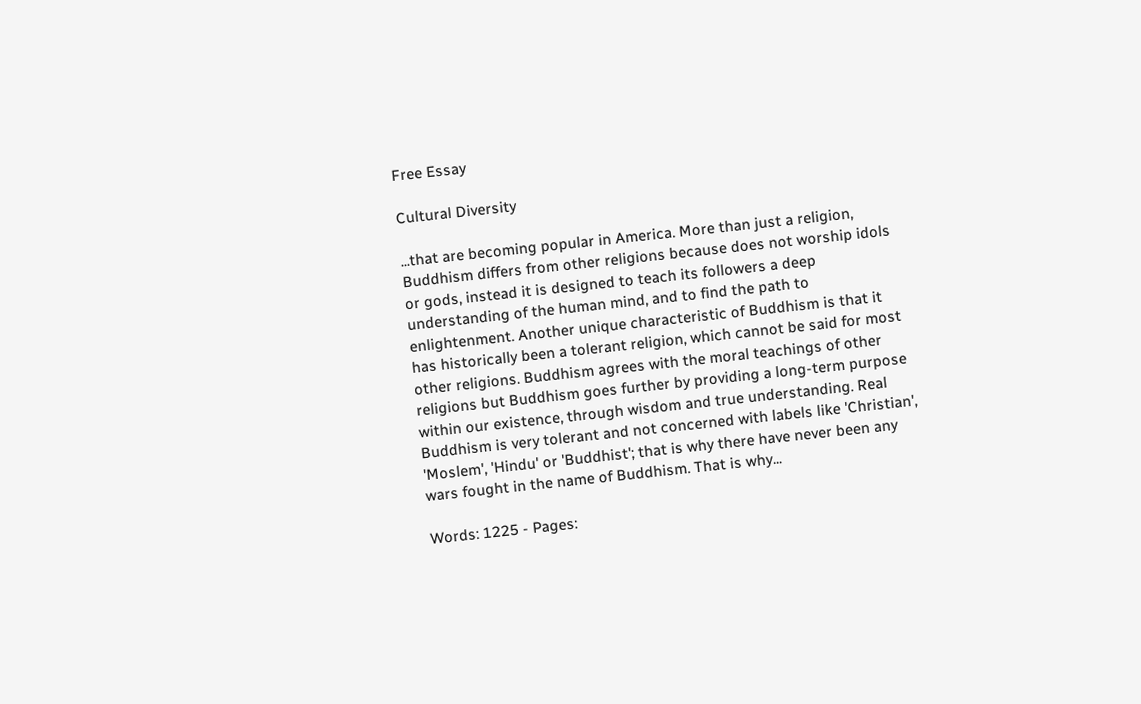Free Essay

Cultural Diversity

...that are becoming popular in America. More than just a religion, Buddhism differs from other religions because does not worship idols or gods, instead it is designed to teach its followers a deep understanding of the human mind, and to find the path to enlightenment. Another unique characteristic of Buddhism is that it has historically been a tolerant religion, which cannot be said for most other religions. Buddhism agrees with the moral teachings of other religions but Buddhism goes further by providing a long-term purpose within our existence, through wisdom and true understanding. Real Buddhism is very tolerant and not concerned with labels like 'Christian', 'Moslem', 'Hindu' or 'Buddhist'; that is why there have never been any wars fought in the name of Buddhism. That is why...

Words: 1225 - Pages: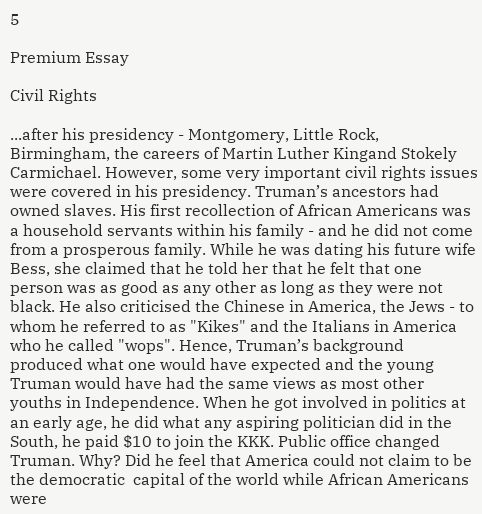5

Premium Essay

Civil Rights

...after his presidency - Montgomery, Little Rock, Birmingham, the careers of Martin Luther Kingand Stokely Carmichael. However, some very important civil rights issues were covered in his presidency. Truman’s ancestors had owned slaves. His first recollection of African Americans was a household servants within his family - and he did not come from a prosperous family. While he was dating his future wife Bess, she claimed that he told her that he felt that one person was as good as any other as long as they were not black. He also criticised the Chinese in America, the Jews - to whom he referred to as "Kikes" and the Italians in America who he called "wops". Hence, Truman’s background produced what one would have expected and the young Truman would have had the same views as most other youths in Independence. When he got involved in politics at an early age, he did what any aspiring politician did in the South, he paid $10 to join the KKK. Public office changed Truman. Why? Did he feel that America could not claim to be the democratic  capital of the world while African Americans were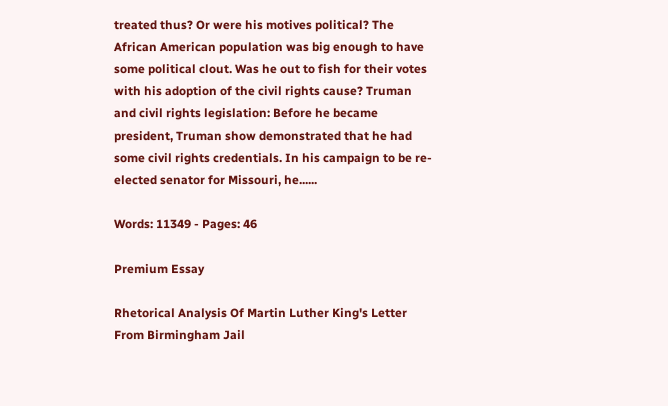treated thus? Or were his motives political? The African American population was big enough to have some political clout. Was he out to fish for their votes with his adoption of the civil rights cause? Truman and civil rights legislation: Before he became president, Truman show demonstrated that he had some civil rights credentials. In his campaign to be re-elected senator for Missouri, he......

Words: 11349 - Pages: 46

Premium Essay

Rhetorical Analysis Of Martin Luther King's Letter From Birmingham Jail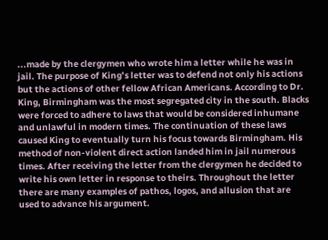...made by the clergymen who wrote him a letter while he was in jail. The purpose of King’s letter was to defend not only his actions but the actions of other fellow African Americans. According to Dr. King, Birmingham was the most segregated city in the south. Blacks were forced to adhere to laws that would be considered inhumane and unlawful in modern times. The continuation of these laws caused King to eventually turn his focus towards Birmingham. His method of non-violent direct action landed him in jail numerous times. After receiving the letter from the clergymen he decided to write his own letter in response to theirs. Throughout the letter there are many examples of pathos, logos, and allusion that are used to advance his argument.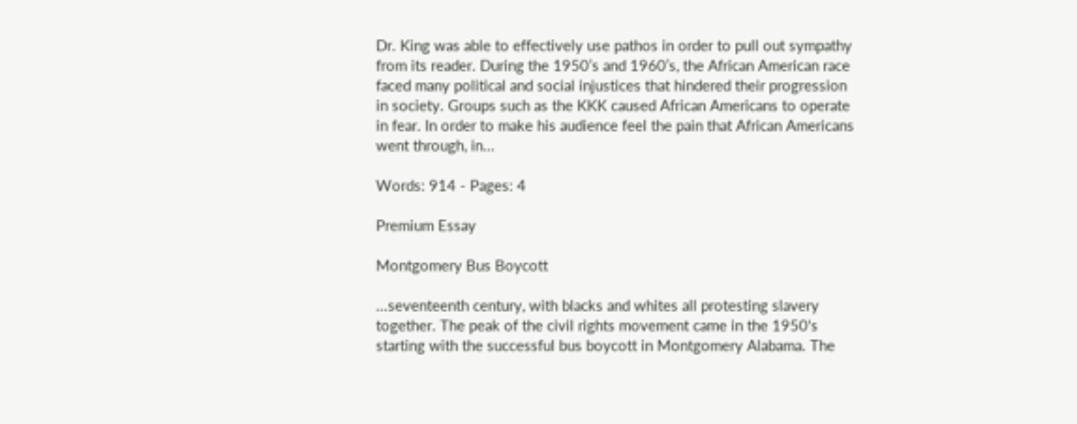Dr. King was able to effectively use pathos in order to pull out sympathy from its reader. During the 1950’s and 1960’s, the African American race faced many political and social injustices that hindered their progression in society. Groups such as the KKK caused African Americans to operate in fear. In order to make his audience feel the pain that African Americans went through, in...

Words: 914 - Pages: 4

Premium Essay

Montgomery Bus Boycott

...seventeenth century, with blacks and whites all protesting slavery together. The peak of the civil rights movement came in the 1950's starting with the successful bus boycott in Montgomery Alabama. The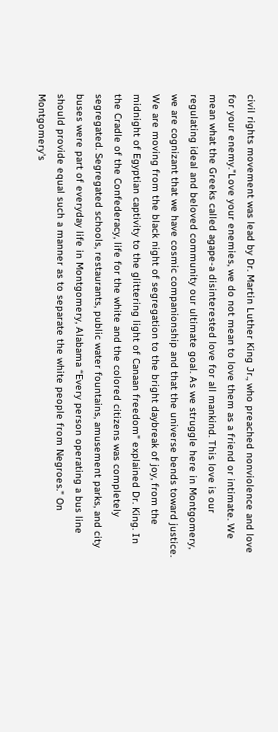civil rights movement was lead by Dr. Martin Luther King Jr., who preached nonviolence and love for your enemy."Love your enemies, we do not mean to love them as a friend or intimate. We mean what the Greeks called agape-a disinterested love for all mankind. This love is our regulating ideal and beloved community our ultimate goal. As we struggle here in Montgomery, we are cognizant that we have cosmic companionship and that the universe bends toward justice. We are moving from the black night of segregation to the bright daybreak of joy, from the midnight of Egyptian captivity to the glittering light of Canaan freedom" explained Dr. King. In the Cradle of the Confederacy, life for the white and the colored citizens was completely segregated. Segregated schools, restaurants, public water fountains, amusement parks, and city buses were part of everyday life in Montgomery, Alabama “Every person operating a bus line should provide equal such a manner as to separate the white people from Negroes." On Montgomery's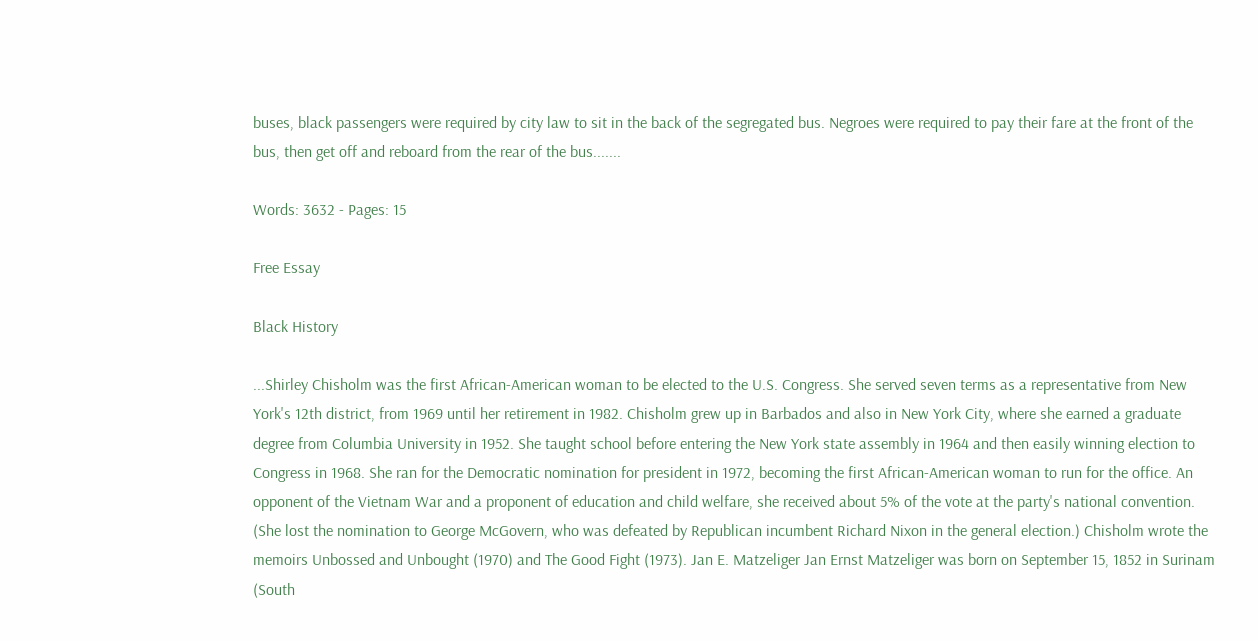buses, black passengers were required by city law to sit in the back of the segregated bus. Negroes were required to pay their fare at the front of the bus, then get off and reboard from the rear of the bus.......

Words: 3632 - Pages: 15

Free Essay

Black History

...Shirley Chisholm was the first African-American woman to be elected to the U.S. Congress. She served seven terms as a representative from New York's 12th district, from 1969 until her retirement in 1982. Chisholm grew up in Barbados and also in New York City, where she earned a graduate degree from Columbia University in 1952. She taught school before entering the New York state assembly in 1964 and then easily winning election to Congress in 1968. She ran for the Democratic nomination for president in 1972, becoming the first African-American woman to run for the office. An opponent of the Vietnam War and a proponent of education and child welfare, she received about 5% of the vote at the party's national convention. (She lost the nomination to George McGovern, who was defeated by Republican incumbent Richard Nixon in the general election.) Chisholm wrote the memoirs Unbossed and Unbought (1970) and The Good Fight (1973). Jan E. Matzeliger Jan Ernst Matzeliger was born on September 15, 1852 in Surinam (South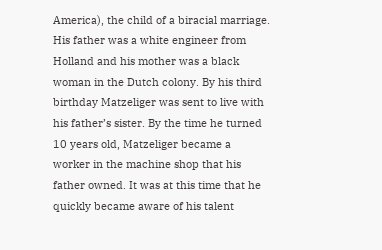America), the child of a biracial marriage. His father was a white engineer from Holland and his mother was a black woman in the Dutch colony. By his third birthday Matzeliger was sent to live with his father’s sister. By the time he turned 10 years old, Matzeliger became a worker in the machine shop that his father owned. It was at this time that he quickly became aware of his talent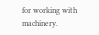for working with machinery.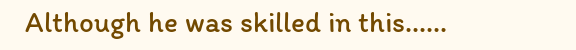Although he was skilled in this......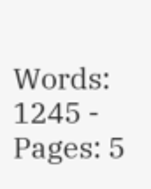Words: 1245 - Pages: 5